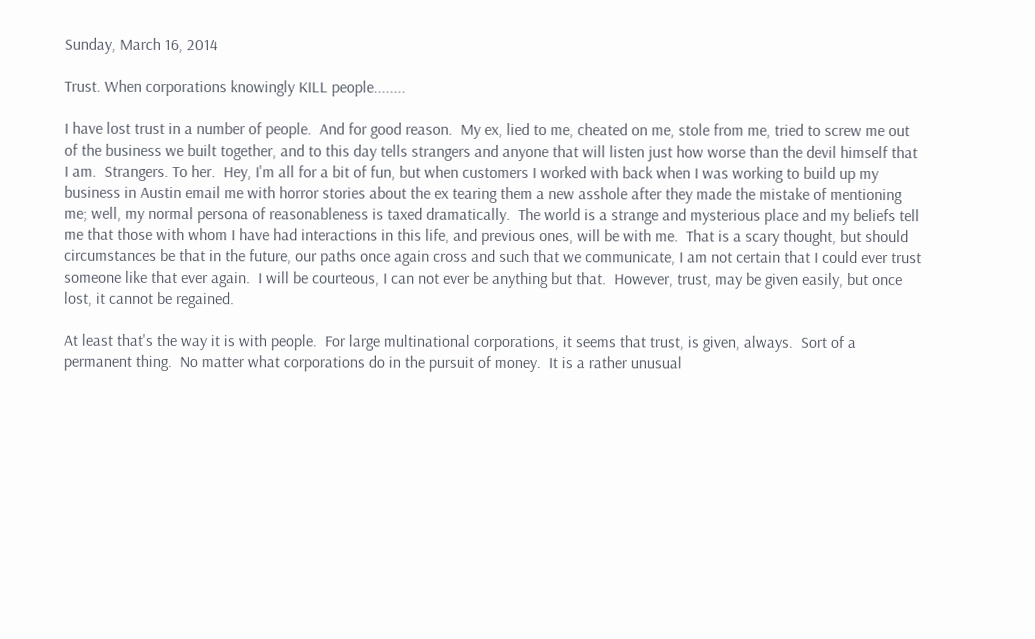Sunday, March 16, 2014

Trust. When corporations knowingly KILL people........

I have lost trust in a number of people.  And for good reason.  My ex, lied to me, cheated on me, stole from me, tried to screw me out of the business we built together, and to this day tells strangers and anyone that will listen just how worse than the devil himself that I am.  Strangers. To her.  Hey, I'm all for a bit of fun, but when customers I worked with back when I was working to build up my business in Austin email me with horror stories about the ex tearing them a new asshole after they made the mistake of mentioning me; well, my normal persona of reasonableness is taxed dramatically.  The world is a strange and mysterious place and my beliefs tell me that those with whom I have had interactions in this life, and previous ones, will be with me.  That is a scary thought, but should circumstances be that in the future, our paths once again cross and such that we communicate, I am not certain that I could ever trust someone like that ever again.  I will be courteous, I can not ever be anything but that.  However, trust, may be given easily, but once lost, it cannot be regained.

At least that's the way it is with people.  For large multinational corporations, it seems that trust, is given, always.  Sort of a permanent thing.  No matter what corporations do in the pursuit of money.  It is a rather unusual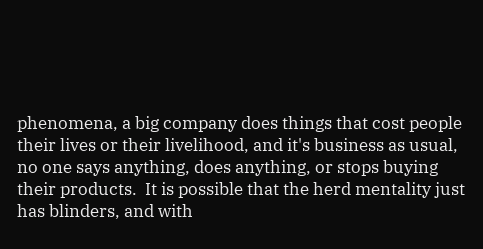phenomena, a big company does things that cost people their lives or their livelihood, and it's business as usual, no one says anything, does anything, or stops buying their products.  It is possible that the herd mentality just has blinders, and with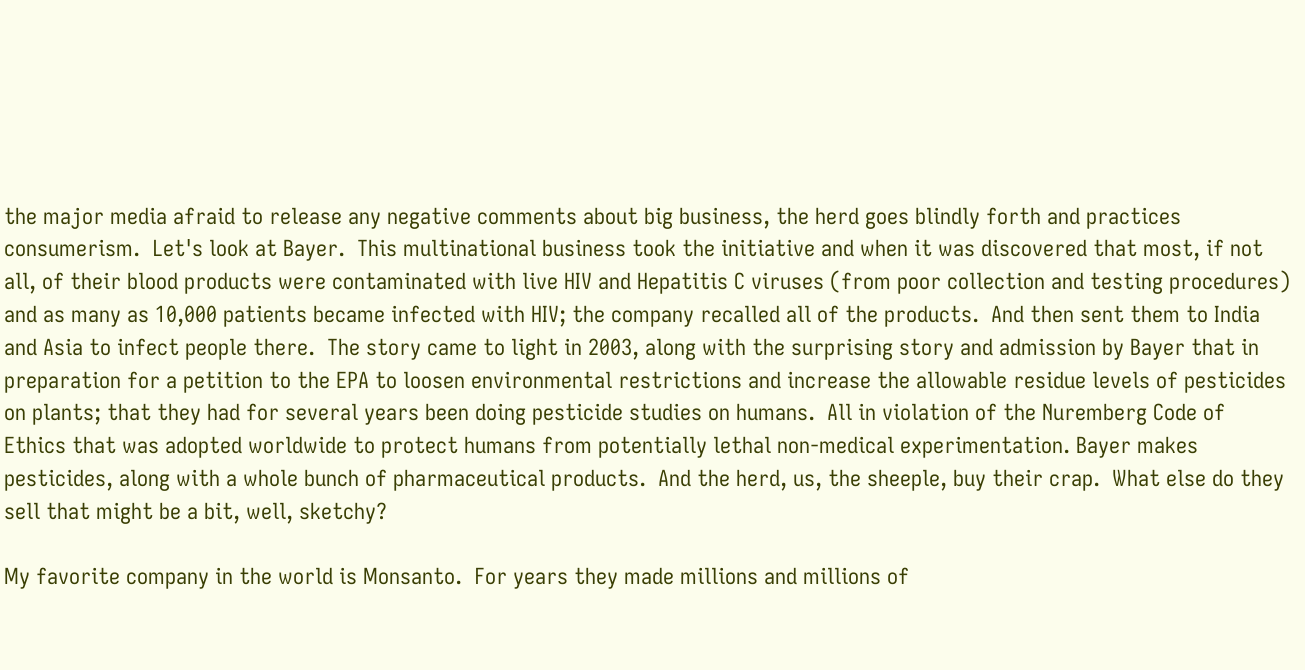the major media afraid to release any negative comments about big business, the herd goes blindly forth and practices consumerism.  Let's look at Bayer.  This multinational business took the initiative and when it was discovered that most, if not all, of their blood products were contaminated with live HIV and Hepatitis C viruses (from poor collection and testing procedures) and as many as 10,000 patients became infected with HIV; the company recalled all of the products.  And then sent them to India and Asia to infect people there.  The story came to light in 2003, along with the surprising story and admission by Bayer that in preparation for a petition to the EPA to loosen environmental restrictions and increase the allowable residue levels of pesticides on plants; that they had for several years been doing pesticide studies on humans.  All in violation of the Nuremberg Code of Ethics that was adopted worldwide to protect humans from potentially lethal non-medical experimentation. Bayer makes pesticides, along with a whole bunch of pharmaceutical products.  And the herd, us, the sheeple, buy their crap.  What else do they sell that might be a bit, well, sketchy?

My favorite company in the world is Monsanto.  For years they made millions and millions of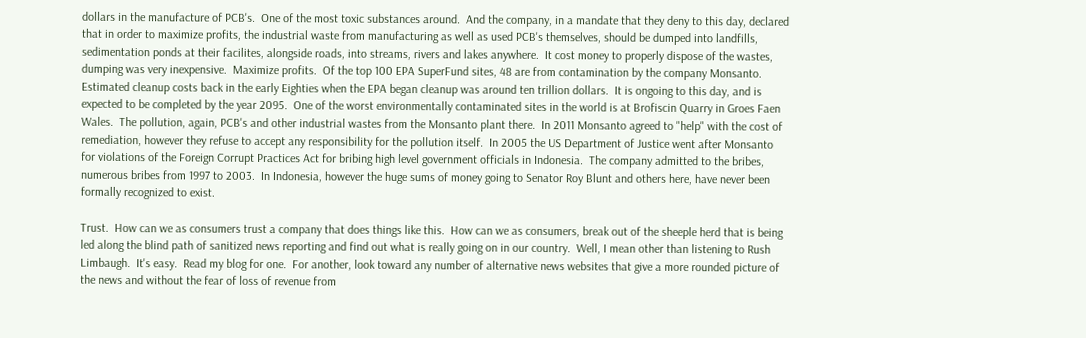dollars in the manufacture of PCB's.  One of the most toxic substances around.  And the company, in a mandate that they deny to this day, declared that in order to maximize profits, the industrial waste from manufacturing as well as used PCB's themselves, should be dumped into landfills, sedimentation ponds at their facilites, alongside roads, into streams, rivers and lakes anywhere.  It cost money to properly dispose of the wastes, dumping was very inexpensive.  Maximize profits.  Of the top 100 EPA SuperFund sites, 48 are from contamination by the company Monsanto.  Estimated cleanup costs back in the early Eighties when the EPA began cleanup was around ten trillion dollars.  It is ongoing to this day, and is expected to be completed by the year 2095.  One of the worst environmentally contaminated sites in the world is at Brofiscin Quarry in Groes Faen Wales.  The pollution, again, PCB's and other industrial wastes from the Monsanto plant there.  In 2011 Monsanto agreed to "help" with the cost of remediation, however they refuse to accept any responsibility for the pollution itself.  In 2005 the US Department of Justice went after Monsanto for violations of the Foreign Corrupt Practices Act for bribing high level government officials in Indonesia.  The company admitted to the bribes, numerous bribes from 1997 to 2003.  In Indonesia, however the huge sums of money going to Senator Roy Blunt and others here, have never been formally recognized to exist.

Trust.  How can we as consumers trust a company that does things like this.  How can we as consumers, break out of the sheeple herd that is being led along the blind path of sanitized news reporting and find out what is really going on in our country.  Well, I mean other than listening to Rush Limbaugh.  It's easy.  Read my blog for one.  For another, look toward any number of alternative news websites that give a more rounded picture of the news and without the fear of loss of revenue from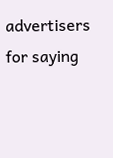advertisers for saying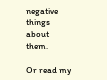negative things about them.

Or read my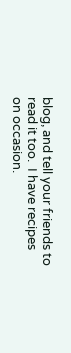blog, and tell your friends to read it too.  I have recipes on occasion.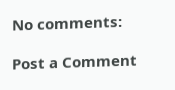No comments:

Post a Comment